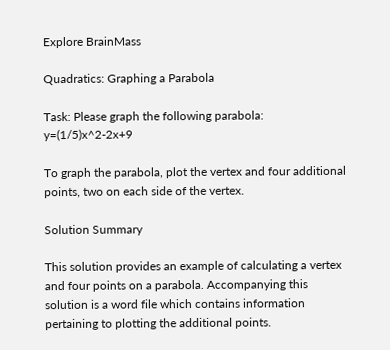Explore BrainMass

Quadratics: Graphing a Parabola

Task: Please graph the following parabola: y=(1/5)x^2-2x+9

To graph the parabola, plot the vertex and four additional points, two on each side of the vertex.

Solution Summary

This solution provides an example of calculating a vertex and four points on a parabola. Accompanying this solution is a word file which contains information pertaining to plotting the additional points.